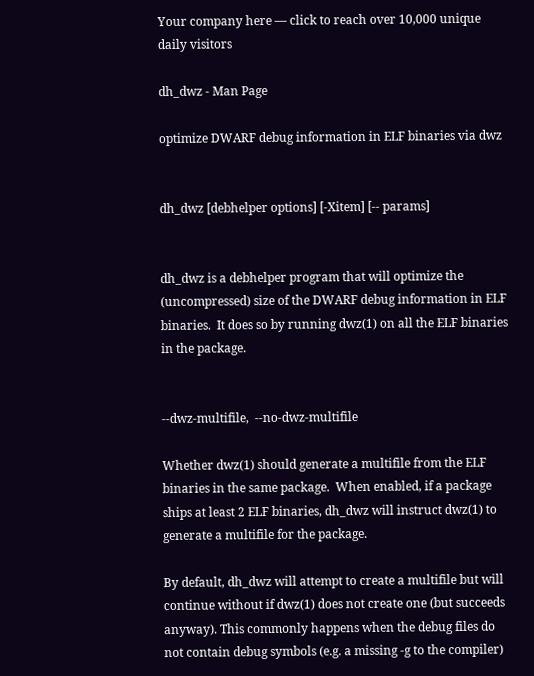Your company here — click to reach over 10,000 unique daily visitors

dh_dwz - Man Page

optimize DWARF debug information in ELF binaries via dwz


dh_dwz [debhelper options] [-Xitem] [-- params]


dh_dwz is a debhelper program that will optimize the (uncompressed) size of the DWARF debug information in ELF binaries.  It does so by running dwz(1) on all the ELF binaries in the package.


--dwz-multifile,  --no-dwz-multifile

Whether dwz(1) should generate a multifile from the ELF binaries in the same package.  When enabled, if a package ships at least 2 ELF binaries, dh_dwz will instruct dwz(1) to generate a multifile for the package.

By default, dh_dwz will attempt to create a multifile but will continue without if dwz(1) does not create one (but succeeds anyway). This commonly happens when the debug files do not contain debug symbols (e.g. a missing -g to the compiler)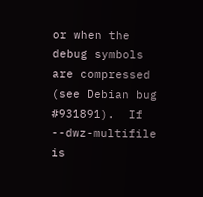or when the debug symbols are compressed (see Debian bug #931891).  If --dwz-multifile is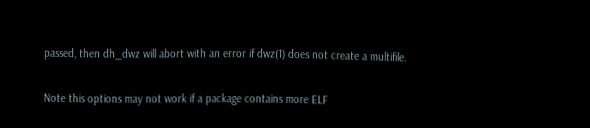passed, then dh_dwz will abort with an error if dwz(1) does not create a multifile.

Note this options may not work if a package contains more ELF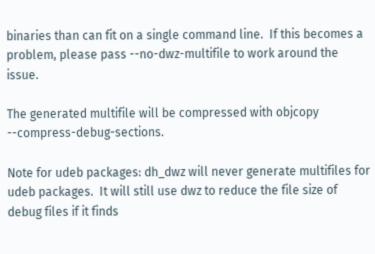binaries than can fit on a single command line.  If this becomes a problem, please pass --no-dwz-multifile to work around the issue.

The generated multifile will be compressed with objcopy --compress-debug-sections.

Note for udeb packages: dh_dwz will never generate multifiles for udeb packages.  It will still use dwz to reduce the file size of debug files if it finds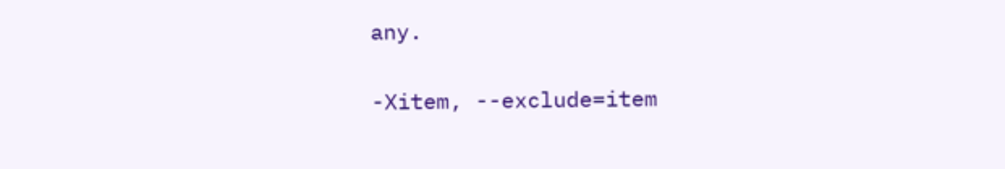any.

-Xitem, --exclude=item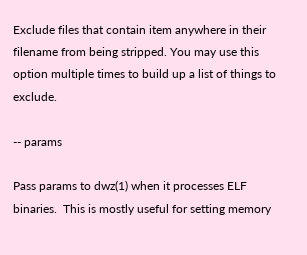Exclude files that contain item anywhere in their filename from being stripped. You may use this option multiple times to build up a list of things to exclude.

-- params

Pass params to dwz(1) when it processes ELF binaries.  This is mostly useful for setting memory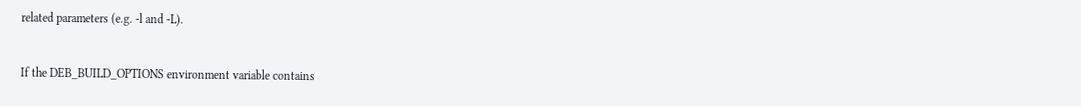related parameters (e.g. -l and -L).


If the DEB_BUILD_OPTIONS environment variable contains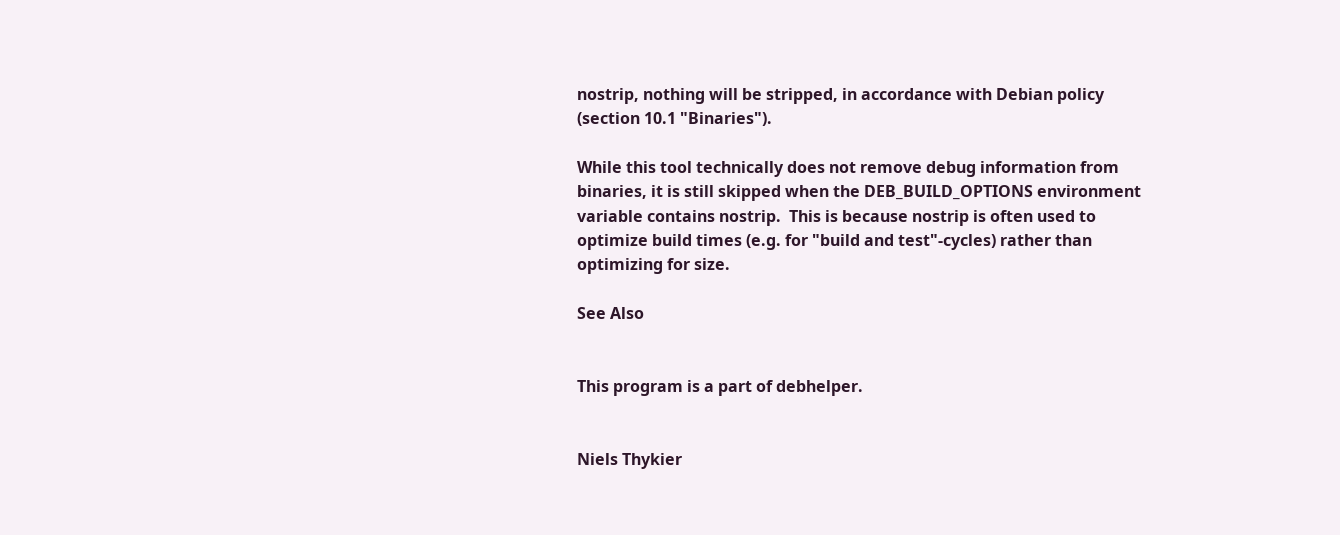nostrip, nothing will be stripped, in accordance with Debian policy (section 10.1 "Binaries").

While this tool technically does not remove debug information from binaries, it is still skipped when the DEB_BUILD_OPTIONS environment variable contains nostrip.  This is because nostrip is often used to optimize build times (e.g. for "build and test"-cycles) rather than optimizing for size.

See Also


This program is a part of debhelper.


Niels Thykier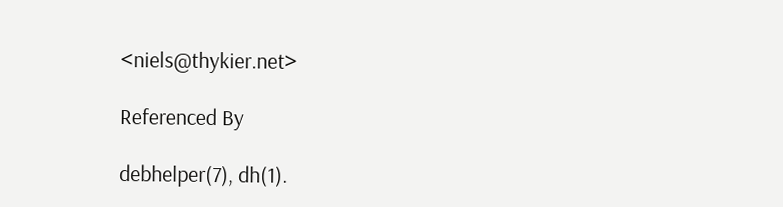<niels@thykier.net>

Referenced By

debhelper(7), dh(1).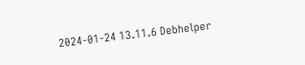2024-01-24 13.11.6 Debhelper